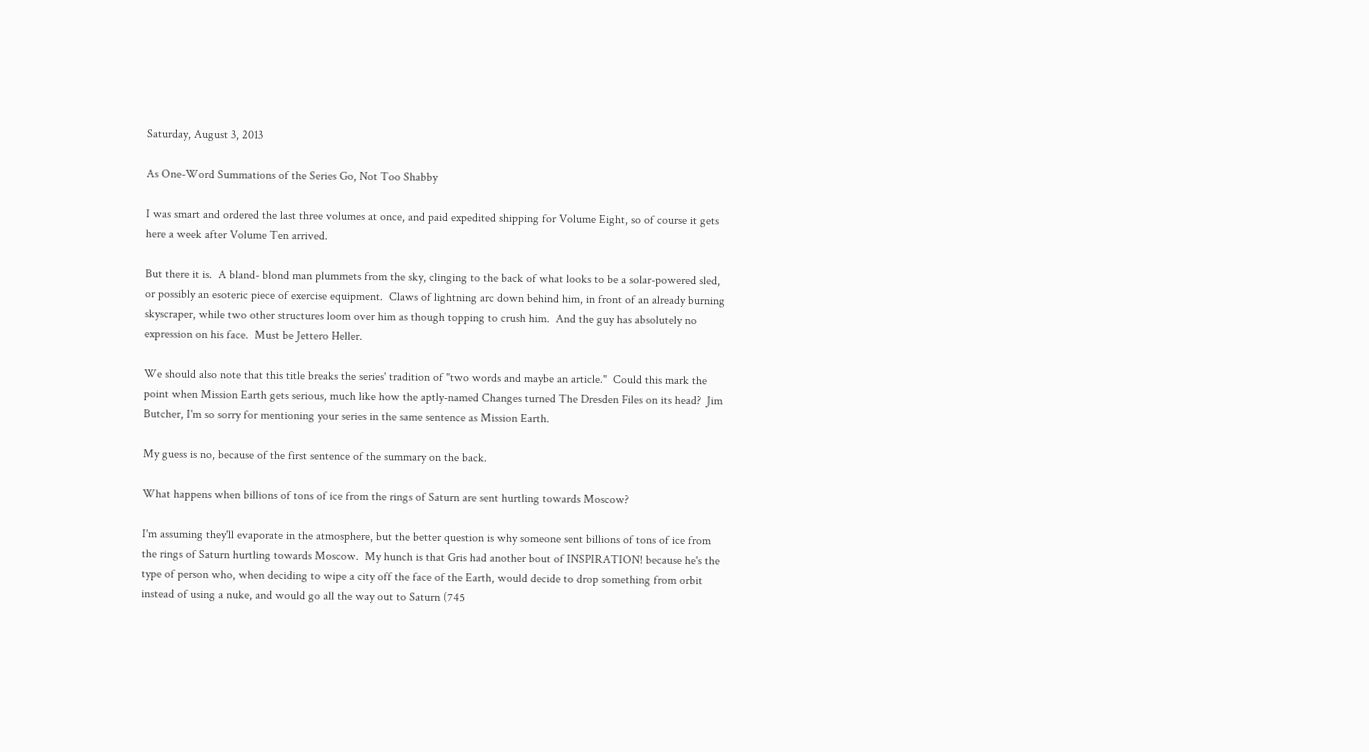Saturday, August 3, 2013

As One-Word Summations of the Series Go, Not Too Shabby

I was smart and ordered the last three volumes at once, and paid expedited shipping for Volume Eight, so of course it gets here a week after Volume Ten arrived.

But there it is.  A bland- blond man plummets from the sky, clinging to the back of what looks to be a solar-powered sled, or possibly an esoteric piece of exercise equipment.  Claws of lightning arc down behind him, in front of an already burning skyscraper, while two other structures loom over him as though topping to crush him.  And the guy has absolutely no expression on his face.  Must be Jettero Heller.

We should also note that this title breaks the series' tradition of "two words and maybe an article."  Could this mark the point when Mission Earth gets serious, much like how the aptly-named Changes turned The Dresden Files on its head?  Jim Butcher, I'm so sorry for mentioning your series in the same sentence as Mission Earth.

My guess is no, because of the first sentence of the summary on the back.

What happens when billions of tons of ice from the rings of Saturn are sent hurtling towards Moscow?

I'm assuming they'll evaporate in the atmosphere, but the better question is why someone sent billions of tons of ice from the rings of Saturn hurtling towards Moscow.  My hunch is that Gris had another bout of INSPIRATION! because he's the type of person who, when deciding to wipe a city off the face of the Earth, would decide to drop something from orbit instead of using a nuke, and would go all the way out to Saturn (745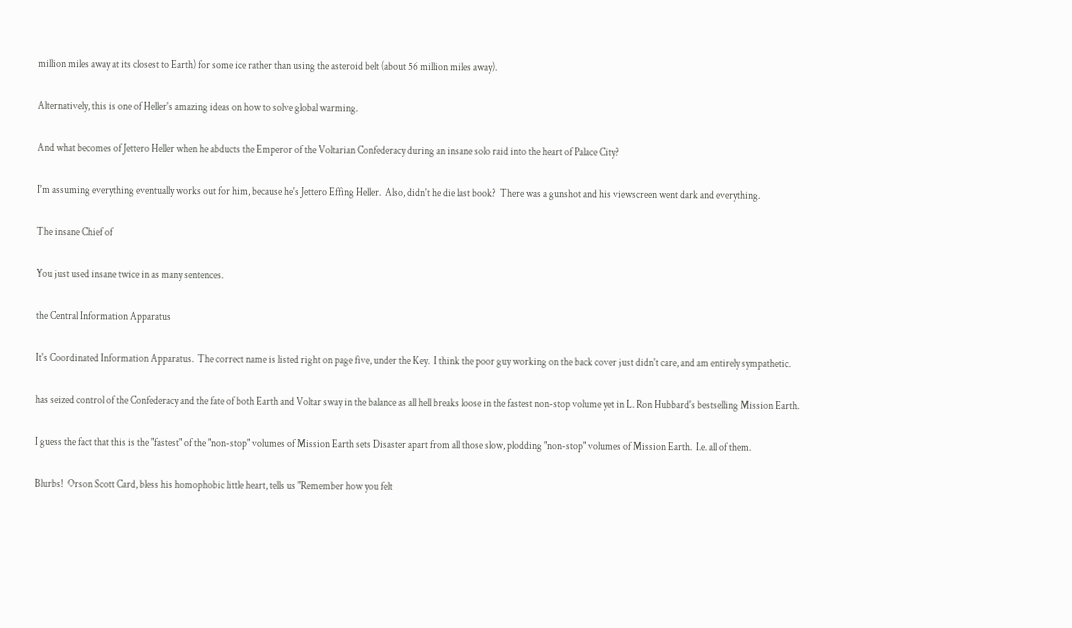million miles away at its closest to Earth) for some ice rather than using the asteroid belt (about 56 million miles away).

Alternatively, this is one of Heller's amazing ideas on how to solve global warming.

And what becomes of Jettero Heller when he abducts the Emperor of the Voltarian Confederacy during an insane solo raid into the heart of Palace City?

I'm assuming everything eventually works out for him, because he's Jettero Effing Heller.  Also, didn't he die last book?  There was a gunshot and his viewscreen went dark and everything.

The insane Chief of

You just used insane twice in as many sentences.

the Central Information Apparatus

It's Coordinated Information Apparatus.  The correct name is listed right on page five, under the Key.  I think the poor guy working on the back cover just didn't care, and am entirely sympathetic.

has seized control of the Confederacy and the fate of both Earth and Voltar sway in the balance as all hell breaks loose in the fastest non-stop volume yet in L. Ron Hubbard's bestselling Mission Earth.

I guess the fact that this is the "fastest" of the "non-stop" volumes of Mission Earth sets Disaster apart from all those slow, plodding "non-stop" volumes of Mission Earth.  I.e. all of them.

Blurbs!  Orson Scott Card, bless his homophobic little heart, tells us "Remember how you felt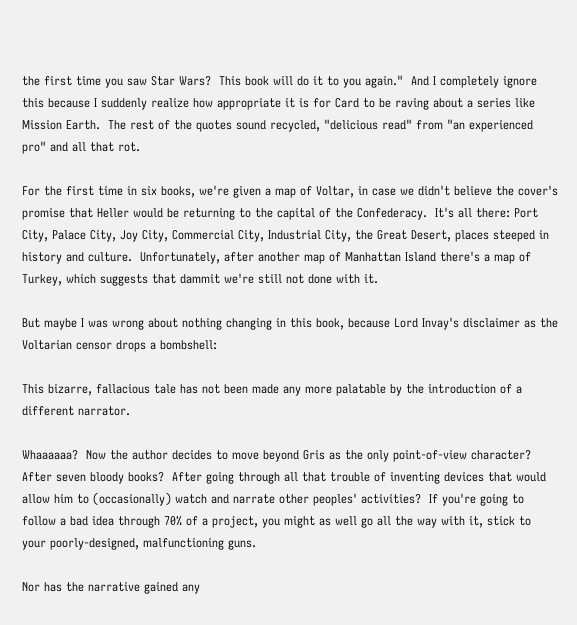the first time you saw Star Wars?  This book will do it to you again."  And I completely ignore this because I suddenly realize how appropriate it is for Card to be raving about a series like Mission Earth.  The rest of the quotes sound recycled, "delicious read" from "an experienced pro" and all that rot.

For the first time in six books, we're given a map of Voltar, in case we didn't believe the cover's promise that Heller would be returning to the capital of the Confederacy.  It's all there: Port City, Palace City, Joy City, Commercial City, Industrial City, the Great Desert, places steeped in history and culture.  Unfortunately, after another map of Manhattan Island there's a map of Turkey, which suggests that dammit we're still not done with it.

But maybe I was wrong about nothing changing in this book, because Lord Invay's disclaimer as the Voltarian censor drops a bombshell:

This bizarre, fallacious tale has not been made any more palatable by the introduction of a different narrator.

Whaaaaaa?  Now the author decides to move beyond Gris as the only point-of-view character?  After seven bloody books?  After going through all that trouble of inventing devices that would allow him to (occasionally) watch and narrate other peoples' activities?  If you're going to follow a bad idea through 70% of a project, you might as well go all the way with it, stick to your poorly-designed, malfunctioning guns.

Nor has the narrative gained any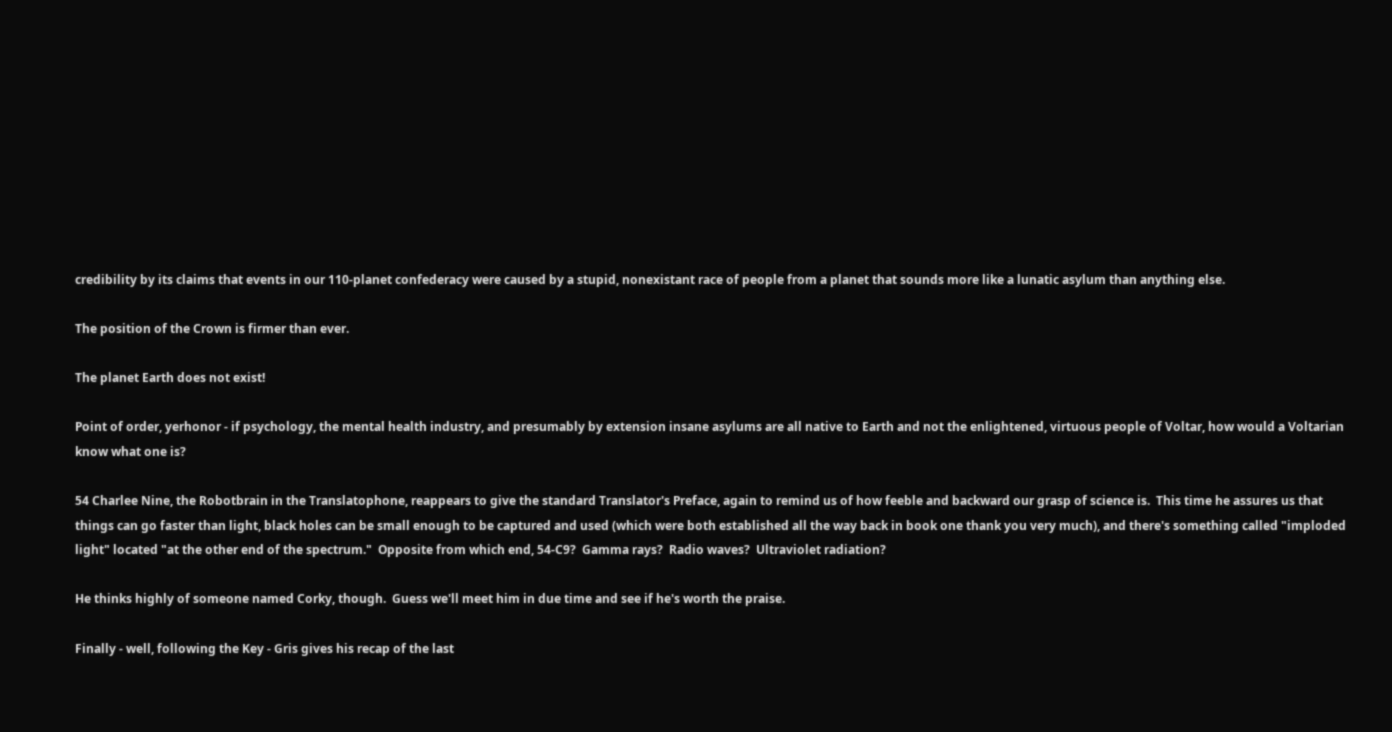credibility by its claims that events in our 110-planet confederacy were caused by a stupid, nonexistant race of people from a planet that sounds more like a lunatic asylum than anything else.

The position of the Crown is firmer than ever.

The planet Earth does not exist!

Point of order, yerhonor - if psychology, the mental health industry, and presumably by extension insane asylums are all native to Earth and not the enlightened, virtuous people of Voltar, how would a Voltarian know what one is?

54 Charlee Nine, the Robotbrain in the Translatophone, reappears to give the standard Translator's Preface, again to remind us of how feeble and backward our grasp of science is.  This time he assures us that things can go faster than light, black holes can be small enough to be captured and used (which were both established all the way back in book one thank you very much), and there's something called "imploded light" located "at the other end of the spectrum."  Opposite from which end, 54-C9?  Gamma rays?  Radio waves?  Ultraviolet radiation?

He thinks highly of someone named Corky, though.  Guess we'll meet him in due time and see if he's worth the praise.

Finally - well, following the Key - Gris gives his recap of the last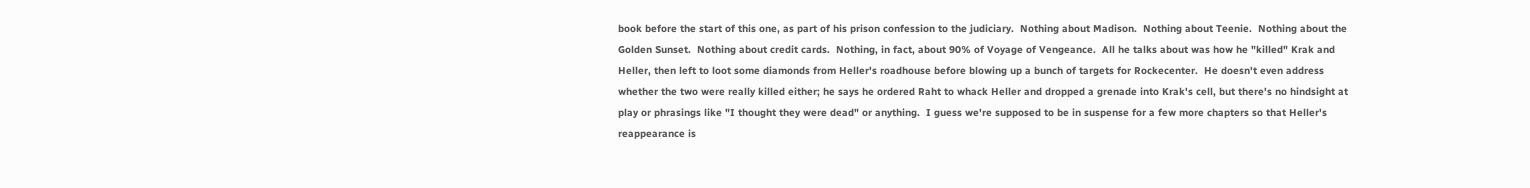book before the start of this one, as part of his prison confession to the judiciary.  Nothing about Madison.  Nothing about Teenie.  Nothing about the Golden Sunset.  Nothing about credit cards.  Nothing, in fact, about 90% of Voyage of Vengeance.  All he talks about was how he "killed" Krak and Heller, then left to loot some diamonds from Heller's roadhouse before blowing up a bunch of targets for Rockecenter.  He doesn't even address whether the two were really killed either; he says he ordered Raht to whack Heller and dropped a grenade into Krak's cell, but there's no hindsight at play or phrasings like "I thought they were dead" or anything.  I guess we're supposed to be in suspense for a few more chapters so that Heller's reappearance is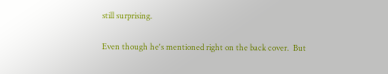still surprising.

Even though he's mentioned right on the back cover.  But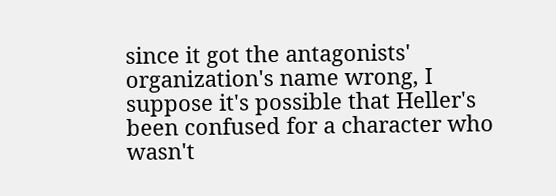since it got the antagonists' organization's name wrong, I suppose it's possible that Heller's been confused for a character who wasn't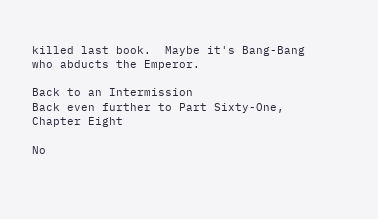killed last book.  Maybe it's Bang-Bang who abducts the Emperor.

Back to an Intermission
Back even further to Part Sixty-One, Chapter Eight

No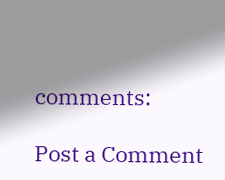comments:

Post a Comment